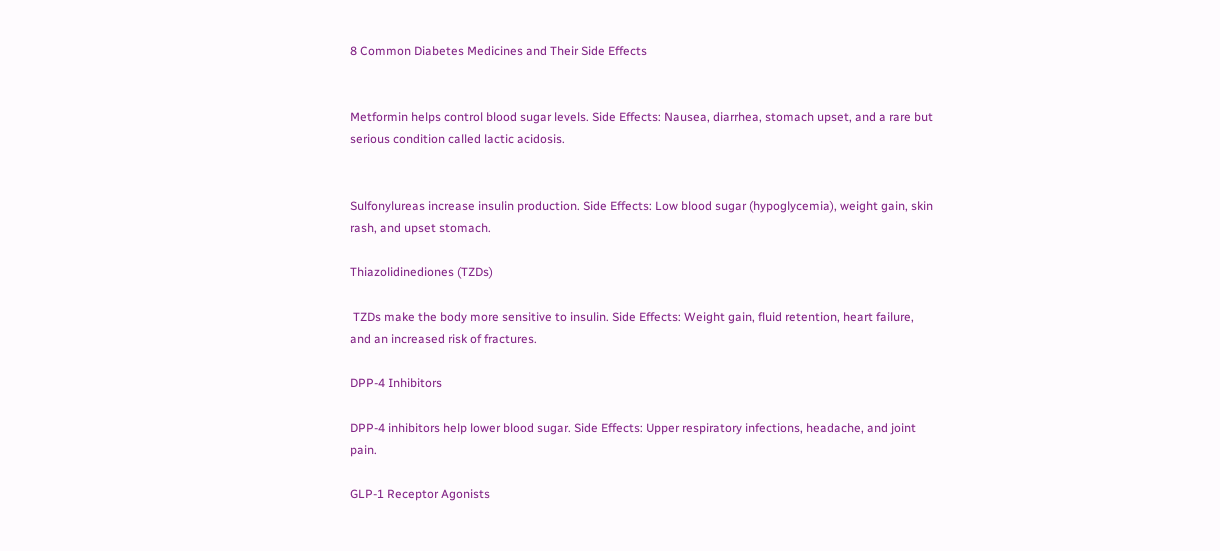8 Common Diabetes Medicines and Their Side Effects


Metformin helps control blood sugar levels. Side Effects: Nausea, diarrhea, stomach upset, and a rare but serious condition called lactic acidosis.


Sulfonylureas increase insulin production. Side Effects: Low blood sugar (hypoglycemia), weight gain, skin rash, and upset stomach.

Thiazolidinediones (TZDs)

 TZDs make the body more sensitive to insulin. Side Effects: Weight gain, fluid retention, heart failure, and an increased risk of fractures.

DPP-4 Inhibitors

DPP-4 inhibitors help lower blood sugar. Side Effects: Upper respiratory infections, headache, and joint pain.

GLP-1 Receptor Agonists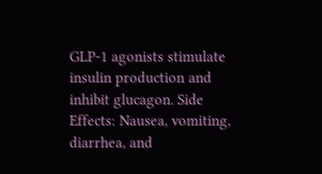GLP-1 agonists stimulate insulin production and inhibit glucagon. Side Effects: Nausea, vomiting, diarrhea, and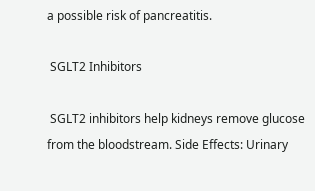a possible risk of pancreatitis.

 SGLT2 Inhibitors

 SGLT2 inhibitors help kidneys remove glucose from the bloodstream. Side Effects: Urinary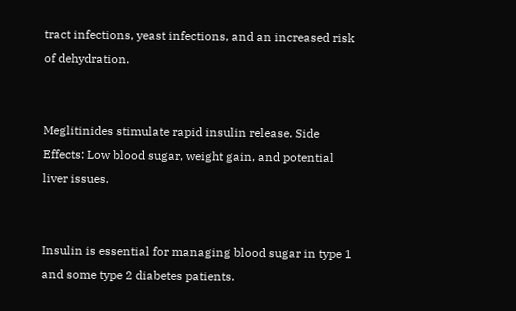tract infections, yeast infections, and an increased risk of dehydration.


Meglitinides stimulate rapid insulin release. Side Effects: Low blood sugar, weight gain, and potential liver issues.


Insulin is essential for managing blood sugar in type 1 and some type 2 diabetes patients.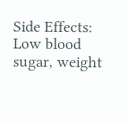Side Effects: Low blood sugar, weight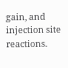gain, and injection site reactions.